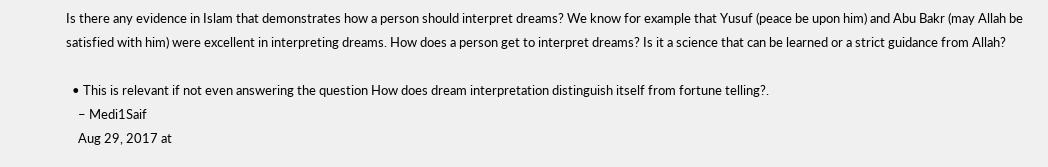Is there any evidence in Islam that demonstrates how a person should interpret dreams? We know for example that Yusuf (peace be upon him) and Abu Bakr (may Allah be satisfied with him) were excellent in interpreting dreams. How does a person get to interpret dreams? Is it a science that can be learned or a strict guidance from Allah?

  • This is relevant if not even answering the question How does dream interpretation distinguish itself from fortune telling?.
    – Medi1Saif
    Aug 29, 2017 at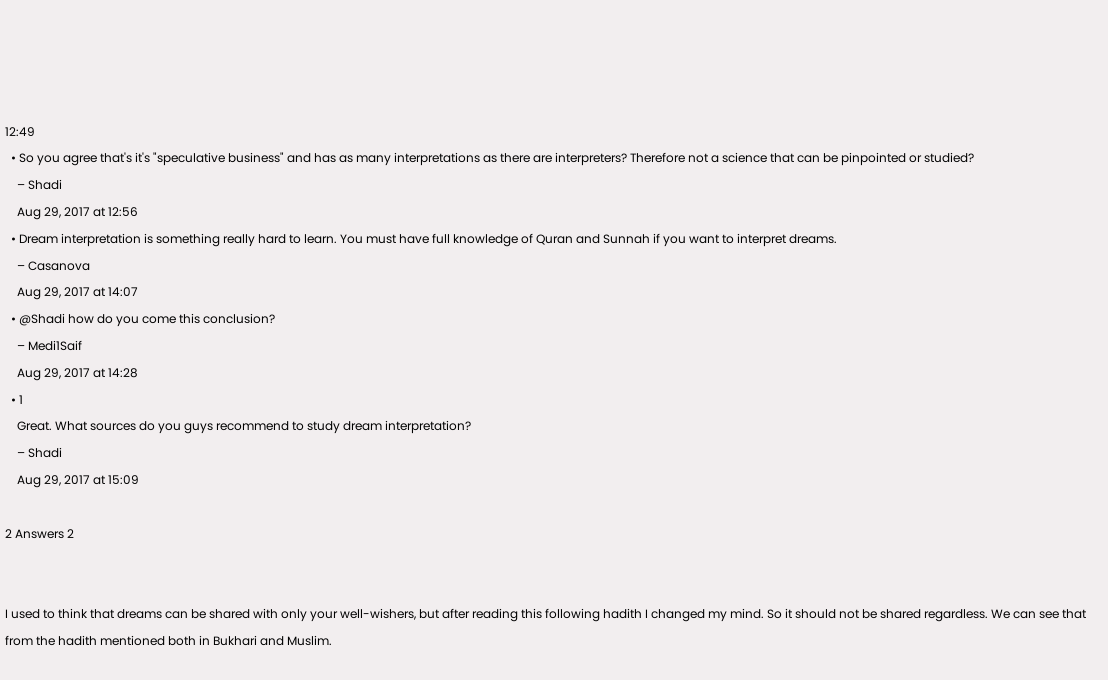12:49
  • So you agree that's it's "speculative business" and has as many interpretations as there are interpreters? Therefore not a science that can be pinpointed or studied?
    – Shadi
    Aug 29, 2017 at 12:56
  • Dream interpretation is something really hard to learn. You must have full knowledge of Quran and Sunnah if you want to interpret dreams.
    – Casanova
    Aug 29, 2017 at 14:07
  • @Shadi how do you come this conclusion?
    – Medi1Saif
    Aug 29, 2017 at 14:28
  • 1
    Great. What sources do you guys recommend to study dream interpretation?
    – Shadi
    Aug 29, 2017 at 15:09

2 Answers 2


I used to think that dreams can be shared with only your well-wishers, but after reading this following hadith I changed my mind. So it should not be shared regardless. We can see that from the hadith mentioned both in Bukhari and Muslim.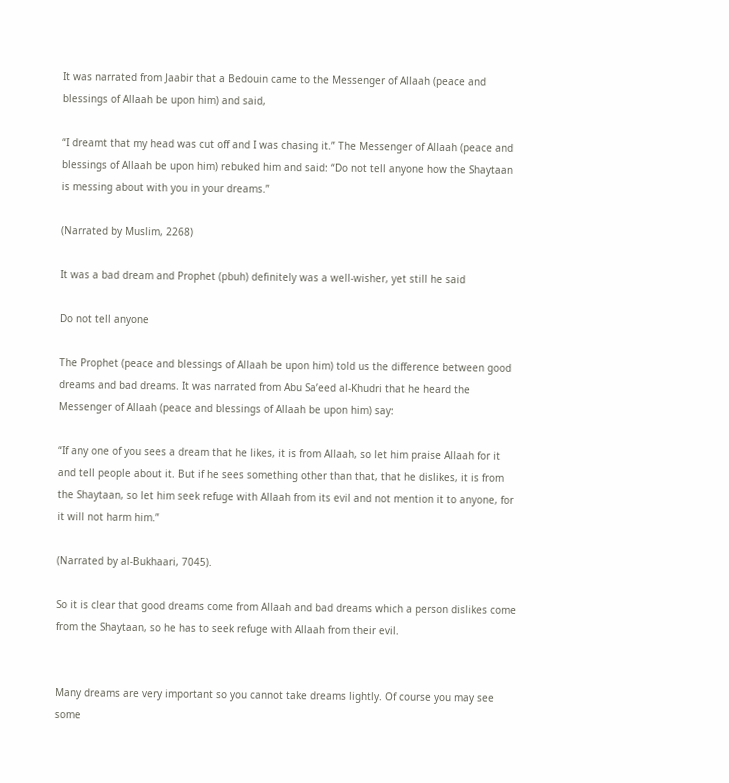It was narrated from Jaabir that a Bedouin came to the Messenger of Allaah (peace and blessings of Allaah be upon him) and said,

“I dreamt that my head was cut off and I was chasing it.” The Messenger of Allaah (peace and blessings of Allaah be upon him) rebuked him and said: “Do not tell anyone how the Shaytaan is messing about with you in your dreams.”

(Narrated by Muslim, 2268)

It was a bad dream and Prophet (pbuh) definitely was a well-wisher, yet still he said

Do not tell anyone

The Prophet (peace and blessings of Allaah be upon him) told us the difference between good dreams and bad dreams. It was narrated from Abu Sa’eed al-Khudri that he heard the Messenger of Allaah (peace and blessings of Allaah be upon him) say:

“If any one of you sees a dream that he likes, it is from Allaah, so let him praise Allaah for it and tell people about it. But if he sees something other than that, that he dislikes, it is from the Shaytaan, so let him seek refuge with Allaah from its evil and not mention it to anyone, for it will not harm him.”

(Narrated by al-Bukhaari, 7045).

So it is clear that good dreams come from Allaah and bad dreams which a person dislikes come from the Shaytaan, so he has to seek refuge with Allaah from their evil.


Many dreams are very important so you cannot take dreams lightly. Of course you may see some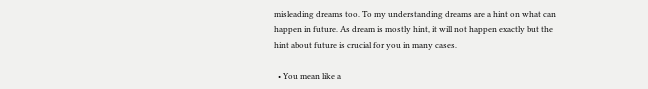misleading dreams too. To my understanding dreams are a hint on what can happen in future. As dream is mostly hint, it will not happen exactly but the hint about future is crucial for you in many cases.

  • You mean like a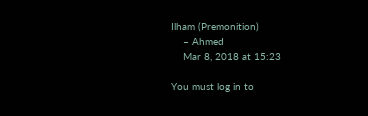Ilham (Premonition)
    – Ahmed
    Mar 8, 2018 at 15:23

You must log in to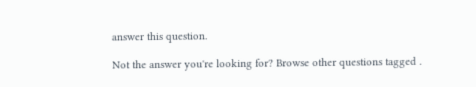answer this question.

Not the answer you're looking for? Browse other questions tagged .